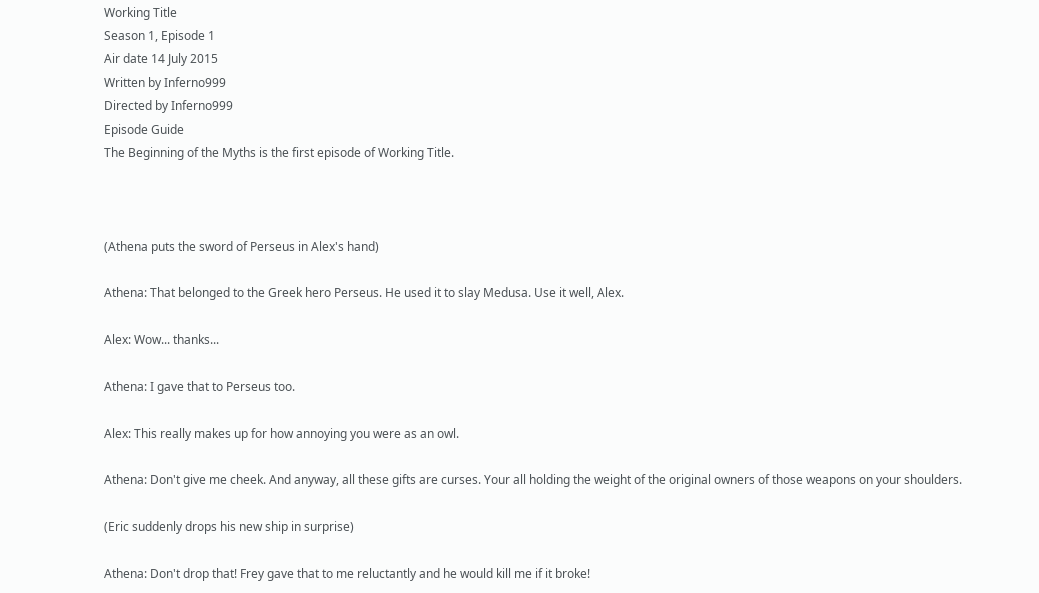Working Title
Season 1, Episode 1
Air date 14 July 2015
Written by Inferno999
Directed by Inferno999
Episode Guide
The Beginning of the Myths is the first episode of Working Title.



(Athena puts the sword of Perseus in Alex's hand)

Athena: That belonged to the Greek hero Perseus. He used it to slay Medusa. Use it well, Alex.

Alex: Wow... thanks...

Athena: I gave that to Perseus too.

Alex: This really makes up for how annoying you were as an owl.

Athena: Don't give me cheek. And anyway, all these gifts are curses. Your all holding the weight of the original owners of those weapons on your shoulders.

(Eric suddenly drops his new ship in surprise)

Athena: Don't drop that! Frey gave that to me reluctantly and he would kill me if it broke!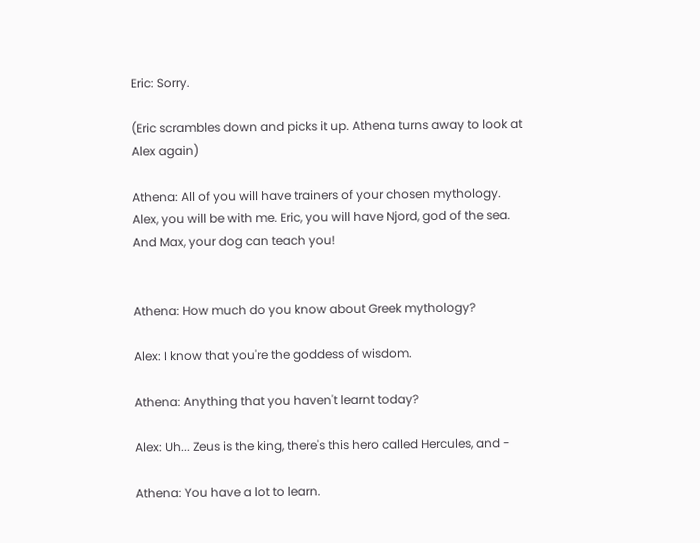Eric: Sorry.

(Eric scrambles down and picks it up. Athena turns away to look at Alex again)

Athena: All of you will have trainers of your chosen mythology. Alex, you will be with me. Eric, you will have Njord, god of the sea. And Max, your dog can teach you!


Athena: How much do you know about Greek mythology?

Alex: I know that you're the goddess of wisdom.

Athena: Anything that you haven't learnt today?

Alex: Uh... Zeus is the king, there's this hero called Hercules, and -

Athena: You have a lot to learn.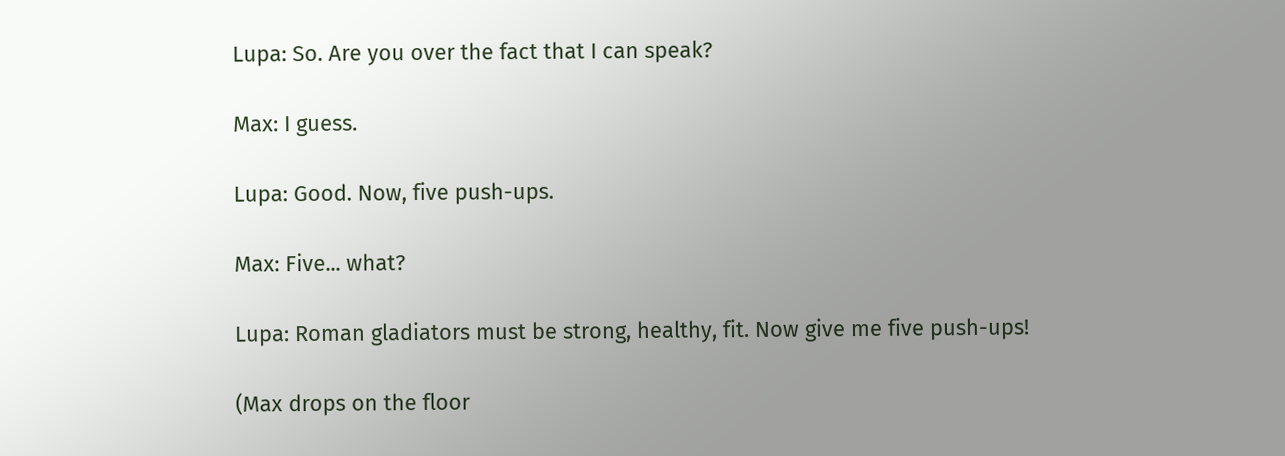Lupa: So. Are you over the fact that I can speak?

Max: I guess.

Lupa: Good. Now, five push-ups.

Max: Five... what?

Lupa: Roman gladiators must be strong, healthy, fit. Now give me five push-ups!

(Max drops on the floor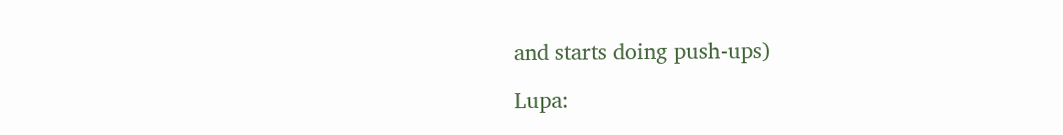and starts doing push-ups)

Lupa: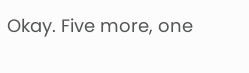Okay. Five more, one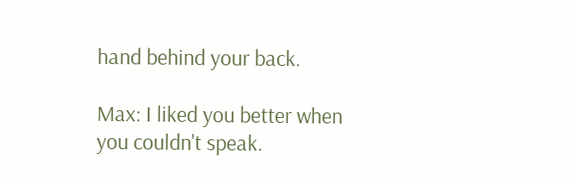hand behind your back.

Max: I liked you better when you couldn't speak.